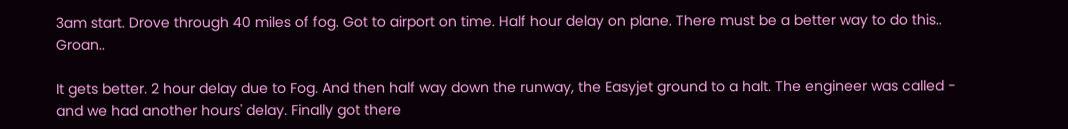3am start. Drove through 40 miles of fog. Got to airport on time. Half hour delay on plane. There must be a better way to do this.. Groan..

It gets better. 2 hour delay due to Fog. And then half way down the runway, the Easyjet ground to a halt. The engineer was called - and we had another hours' delay. Finally got there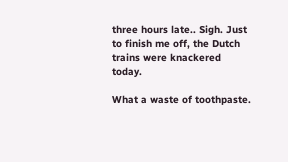three hours late.. Sigh. Just to finish me off, the Dutch trains were knackered today.

What a waste of toothpaste.